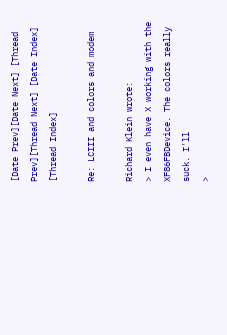[Date Prev][Date Next] [Thread Prev][Thread Next] [Date Index] [Thread Index]

Re: LCIII and colors and modem

Richard Klein wrote:
> I even have X working with the XF86FBDevice. The colors really suck. I'll
>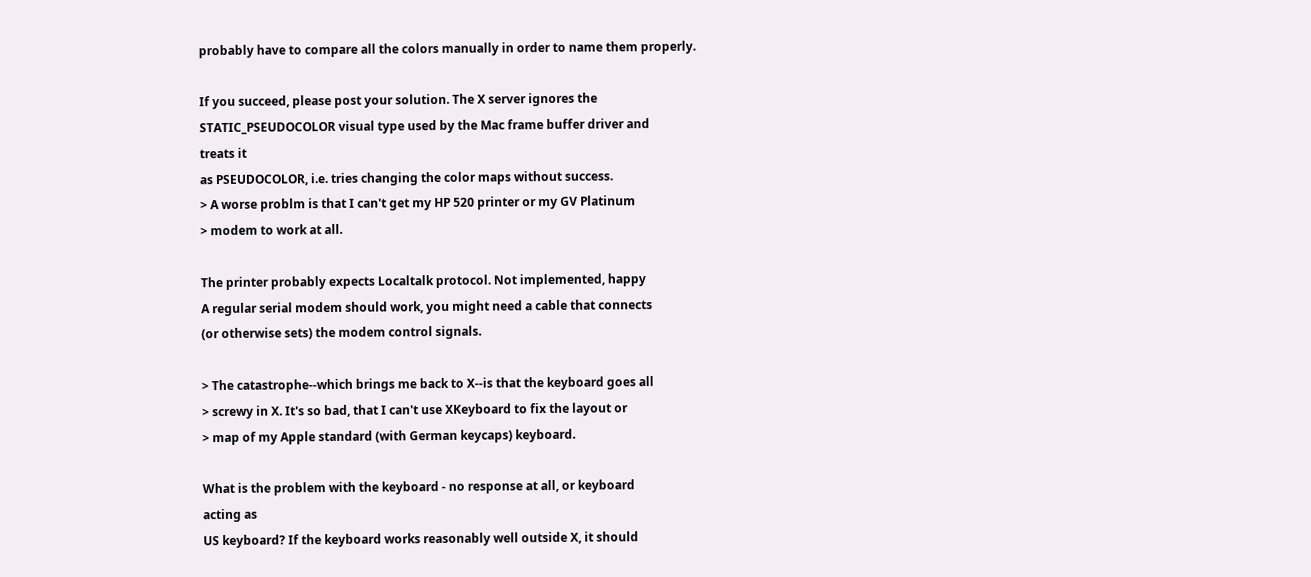probably have to compare all the colors manually in order to name them properly.

If you succeed, please post your solution. The X server ignores the
STATIC_PSEUDOCOLOR visual type used by the Mac frame buffer driver and
treats it
as PSEUDOCOLOR, i.e. tries changing the color maps without success.
> A worse problm is that I can't get my HP 520 printer or my GV Platinum
> modem to work at all.

The printer probably expects Localtalk protocol. Not implemented, happy
A regular serial modem should work, you might need a cable that connects
(or otherwise sets) the modem control signals.

> The catastrophe--which brings me back to X--is that the keyboard goes all
> screwy in X. It's so bad, that I can't use XKeyboard to fix the layout or
> map of my Apple standard (with German keycaps) keyboard.

What is the problem with the keyboard - no response at all, or keyboard
acting as
US keyboard? If the keyboard works reasonably well outside X, it should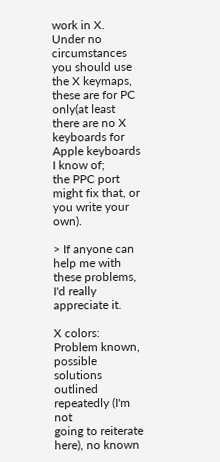work in X.
Under no circumstances you should use the X keymaps, these are for PC
only(at least there are no X keyboards for Apple keyboards I know of;
the PPC port might fix that, or you write your own).

> If anyone can help me with these problems, I'd really appreciate it.

X colors: Problem known, possible solutions outlined repeatedly (I'm not
going to reiterate here), no known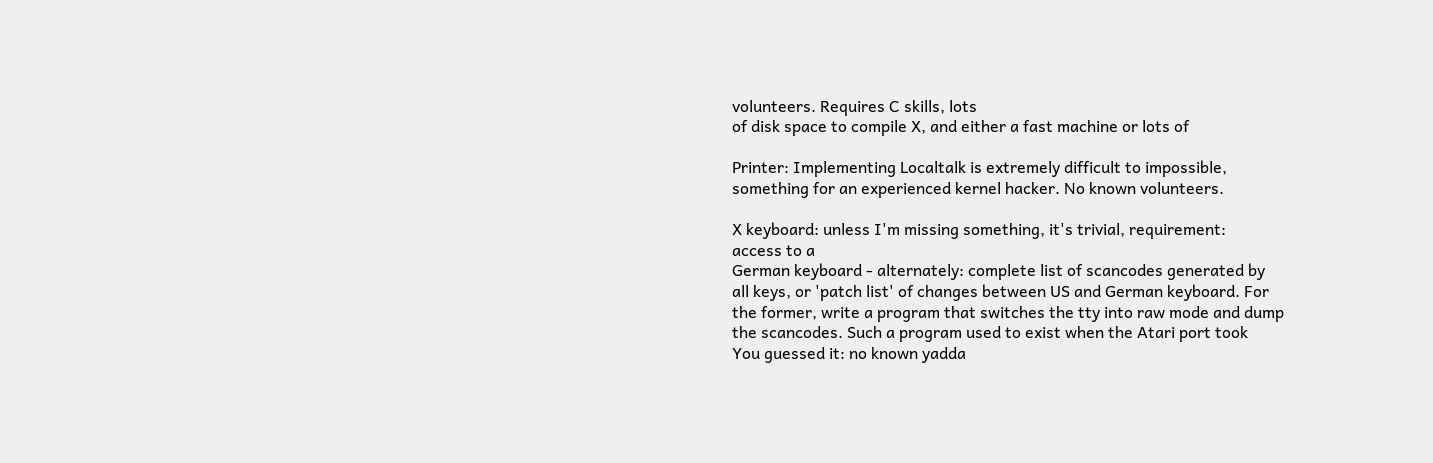volunteers. Requires C skills, lots
of disk space to compile X, and either a fast machine or lots of

Printer: Implementing Localtalk is extremely difficult to impossible,
something for an experienced kernel hacker. No known volunteers.

X keyboard: unless I'm missing something, it's trivial, requirement:
access to a
German keyboard - alternately: complete list of scancodes generated by
all keys, or 'patch list' of changes between US and German keyboard. For
the former, write a program that switches the tty into raw mode and dump
the scancodes. Such a program used to exist when the Atari port took
You guessed it: no known yadda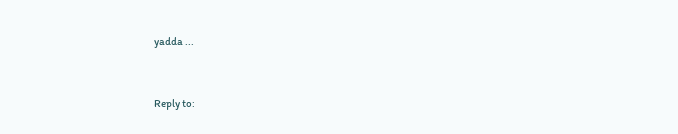yadda ...


Reply to: